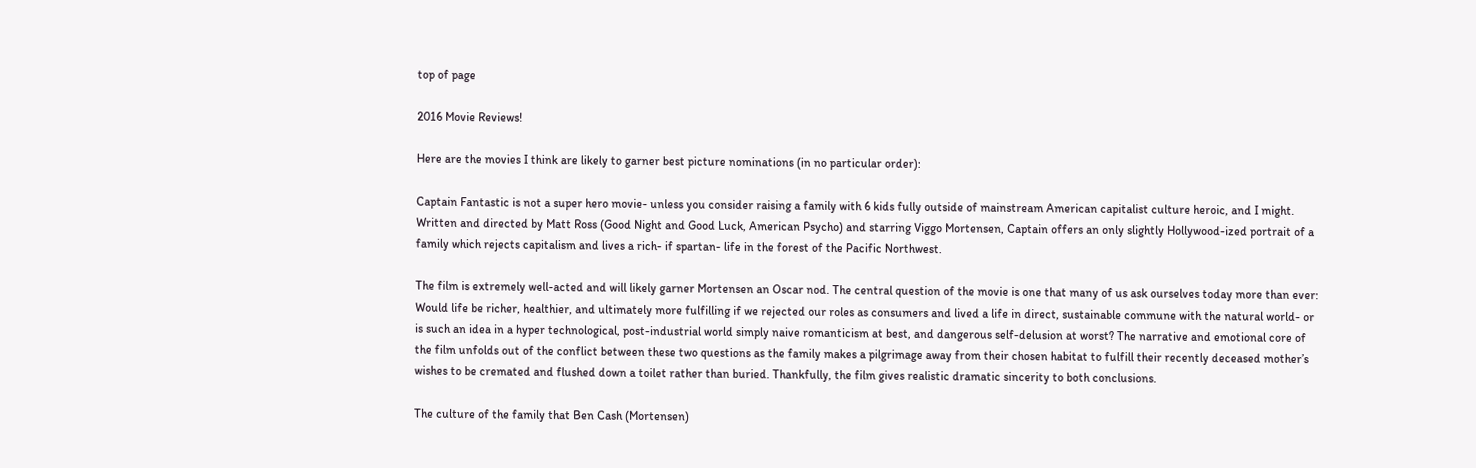top of page

2016 Movie Reviews!

Here are the movies I think are likely to garner best picture nominations (in no particular order):

Captain Fantastic is not a super hero movie- unless you consider raising a family with 6 kids fully outside of mainstream American capitalist culture heroic, and I might. Written and directed by Matt Ross (Good Night and Good Luck, American Psycho) and starring Viggo Mortensen, Captain offers an only slightly Hollywood-ized portrait of a family which rejects capitalism and lives a rich- if spartan- life in the forest of the Pacific Northwest.

The film is extremely well-acted and will likely garner Mortensen an Oscar nod. The central question of the movie is one that many of us ask ourselves today more than ever: Would life be richer, healthier, and ultimately more fulfilling if we rejected our roles as consumers and lived a life in direct, sustainable commune with the natural world- or is such an idea in a hyper technological, post-industrial world simply naive romanticism at best, and dangerous self-delusion at worst? The narrative and emotional core of the film unfolds out of the conflict between these two questions as the family makes a pilgrimage away from their chosen habitat to fulfill their recently deceased mother’s wishes to be cremated and flushed down a toilet rather than buried. Thankfully, the film gives realistic dramatic sincerity to both conclusions.

The culture of the family that Ben Cash (Mortensen)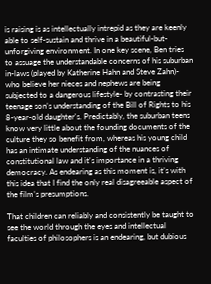is raising is as intellectually intrepid as they are keenly able to self-sustain and thrive in a beautiful-but-unforgiving environment. In one key scene, Ben tries to assuage the understandable concerns of his suburban in-laws (played by Katherine Hahn and Steve Zahn)- who believe her nieces and nephews are being subjected to a dangerous lifestyle- by contrasting their teenage son’s understanding of the Bill of Rights to his 8-year-old daughter's. Predictably, the suburban teens know very little about the founding documents of the culture they so benefit from, whereas his young child has an intimate understanding of the nuances of constitutional law and it's importance in a thriving democracy. As endearing as this moment is, it’s with this idea that I find the only real disagreeable aspect of the film’s presumptions.

That children can reliably and consistently be taught to see the world through the eyes and intellectual faculties of philosophers is an endearing, but dubious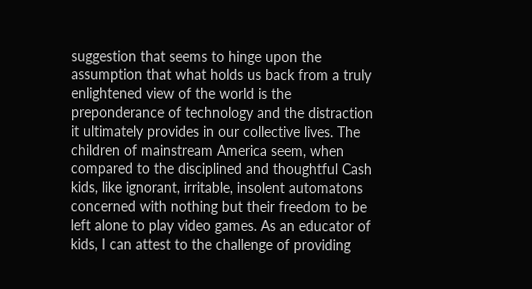suggestion that seems to hinge upon the assumption that what holds us back from a truly enlightened view of the world is the preponderance of technology and the distraction it ultimately provides in our collective lives. The children of mainstream America seem, when compared to the disciplined and thoughtful Cash kids, like ignorant, irritable, insolent automatons concerned with nothing but their freedom to be left alone to play video games. As an educator of kids, I can attest to the challenge of providing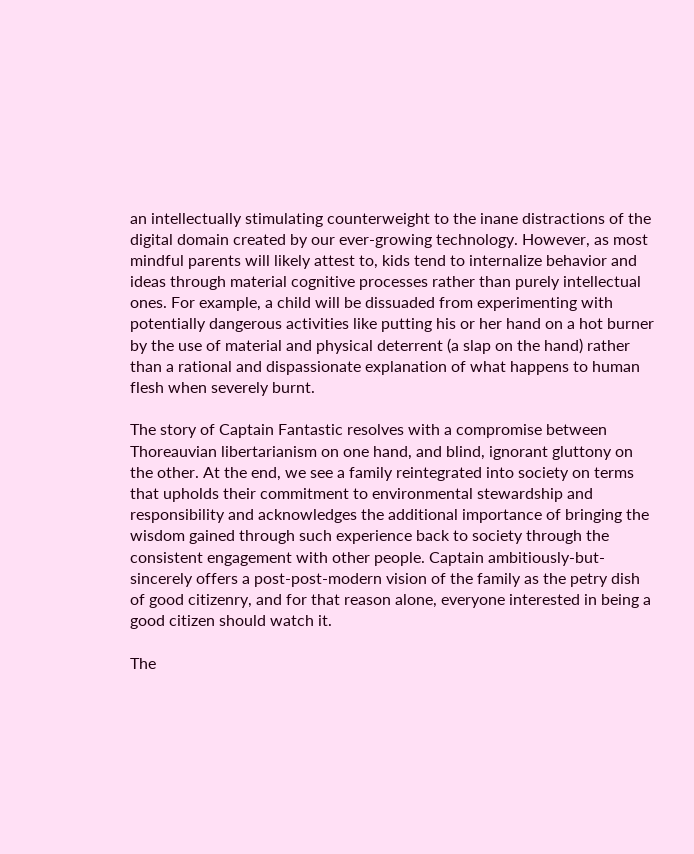an intellectually stimulating counterweight to the inane distractions of the digital domain created by our ever-growing technology. However, as most mindful parents will likely attest to, kids tend to internalize behavior and ideas through material cognitive processes rather than purely intellectual ones. For example, a child will be dissuaded from experimenting with potentially dangerous activities like putting his or her hand on a hot burner by the use of material and physical deterrent (a slap on the hand) rather than a rational and dispassionate explanation of what happens to human flesh when severely burnt.

The story of Captain Fantastic resolves with a compromise between Thoreauvian libertarianism on one hand, and blind, ignorant gluttony on the other. At the end, we see a family reintegrated into society on terms that upholds their commitment to environmental stewardship and responsibility and acknowledges the additional importance of bringing the wisdom gained through such experience back to society through the consistent engagement with other people. Captain ambitiously-but-sincerely offers a post-post-modern vision of the family as the petry dish of good citizenry, and for that reason alone, everyone interested in being a good citizen should watch it.

The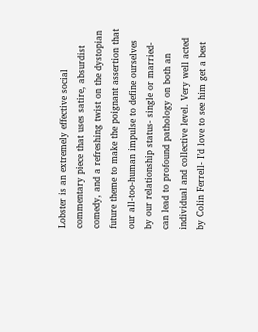Lobster is an extremely effective social commentary piece that uses satire, absurdist comedy, and a refreshing twist on the dystopian future theme to make the poignant assertion that our all-too-human impulse to define ourselves by our relationship status- single or married- can lead to profound pathology on both an individual and collective level. Very well acted by Colin Ferrell- I’d love to see him get a best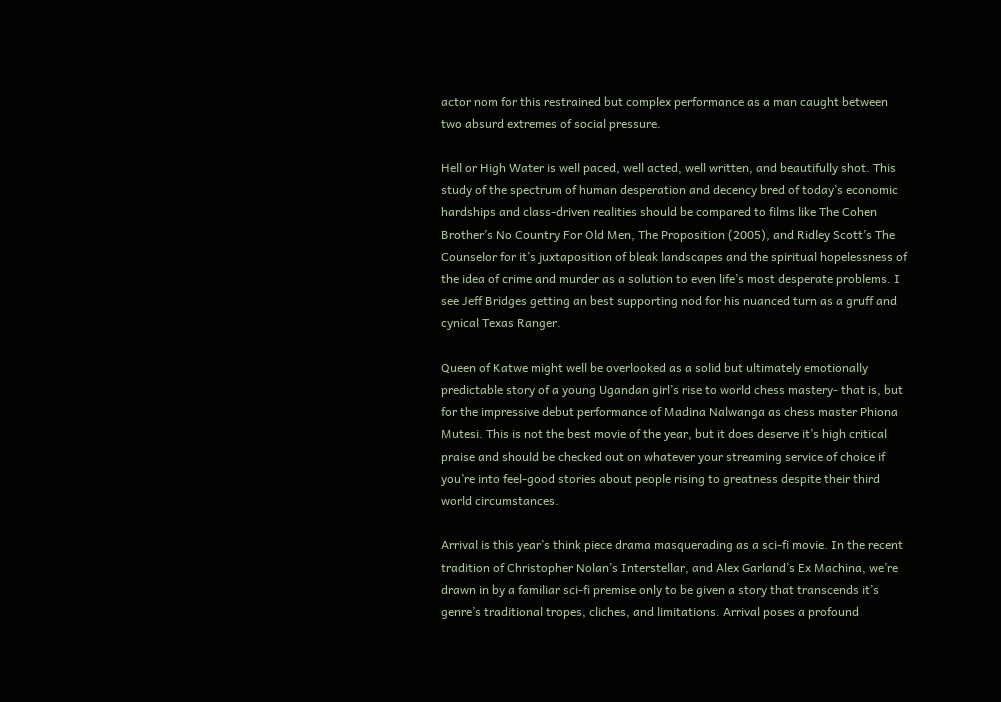actor nom for this restrained but complex performance as a man caught between two absurd extremes of social pressure.

Hell or High Water is well paced, well acted, well written, and beautifully shot. This study of the spectrum of human desperation and decency bred of today’s economic hardships and class-driven realities should be compared to films like The Cohen Brother’s No Country For Old Men, The Proposition (2005), and Ridley Scott’s The Counselor for it’s juxtaposition of bleak landscapes and the spiritual hopelessness of the idea of crime and murder as a solution to even life’s most desperate problems. I see Jeff Bridges getting an best supporting nod for his nuanced turn as a gruff and cynical Texas Ranger.

Queen of Katwe might well be overlooked as a solid but ultimately emotionally predictable story of a young Ugandan girl’s rise to world chess mastery- that is, but for the impressive debut performance of Madina Nalwanga as chess master Phiona Mutesi. This is not the best movie of the year, but it does deserve it’s high critical praise and should be checked out on whatever your streaming service of choice if you’re into feel-good stories about people rising to greatness despite their third world circumstances.

Arrival is this year’s think piece drama masquerading as a sci-fi movie. In the recent tradition of Christopher Nolan’s Interstellar, and Alex Garland’s Ex Machina, we’re drawn in by a familiar sci-fi premise only to be given a story that transcends it’s genre’s traditional tropes, cliches, and limitations. Arrival poses a profound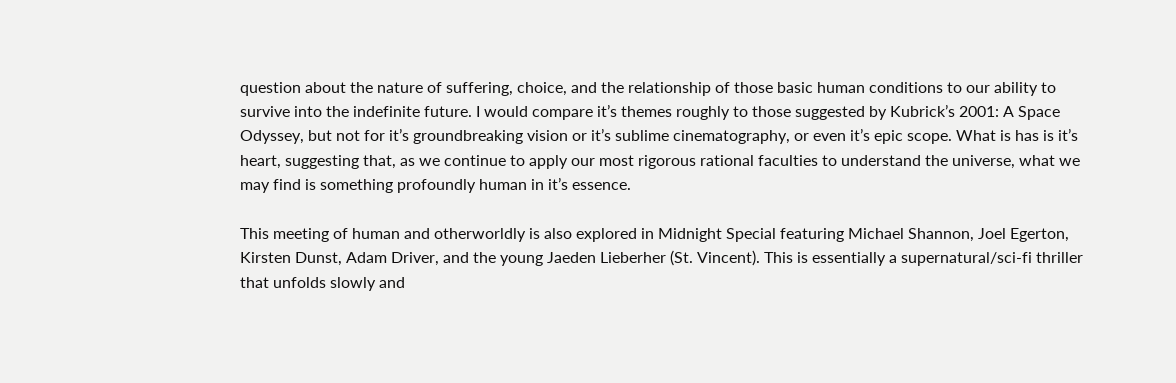question about the nature of suffering, choice, and the relationship of those basic human conditions to our ability to survive into the indefinite future. I would compare it’s themes roughly to those suggested by Kubrick’s 2001: A Space Odyssey, but not for it’s groundbreaking vision or it’s sublime cinematography, or even it’s epic scope. What is has is it’s heart, suggesting that, as we continue to apply our most rigorous rational faculties to understand the universe, what we may find is something profoundly human in it’s essence.

This meeting of human and otherworldly is also explored in Midnight Special featuring Michael Shannon, Joel Egerton, Kirsten Dunst, Adam Driver, and the young Jaeden Lieberher (St. Vincent). This is essentially a supernatural/sci-fi thriller that unfolds slowly and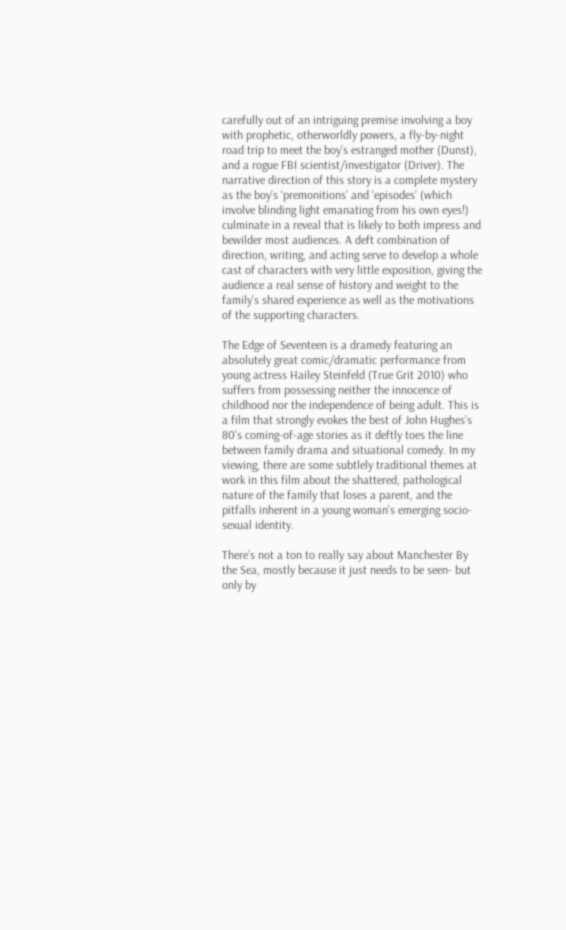carefully out of an intriguing premise involving a boy with prophetic, otherworldly powers, a fly-by-night road trip to meet the boy’s estranged mother (Dunst), and a rogue FBI scientist/investigator (Driver). The narrative direction of this story is a complete mystery as the boy’s ‘premonitions’ and ‘episodes’ (which involve blinding light emanating from his own eyes!) culminate in a reveal that is likely to both impress and bewilder most audiences. A deft combination of direction, writing, and acting serve to develop a whole cast of characters with very little exposition, giving the audience a real sense of history and weight to the family’s shared experience as well as the motivations of the supporting characters.

The Edge of Seventeen is a dramedy featuring an absolutely great comic/dramatic performance from young actress Hailey Steinfeld (True Grit 2010) who suffers from possessing neither the innocence of childhood nor the independence of being adult. This is a film that strongly evokes the best of John Hughes’s 80’s coming-of-age stories as it deftly toes the line between family drama and situational comedy. In my viewing, there are some subtlely traditional themes at work in this film about the shattered, pathological nature of the family that loses a parent, and the pitfalls inherent in a young woman’s emerging socio-sexual identity.

There’s not a ton to really say about Manchester By the Sea, mostly because it just needs to be seen- but only by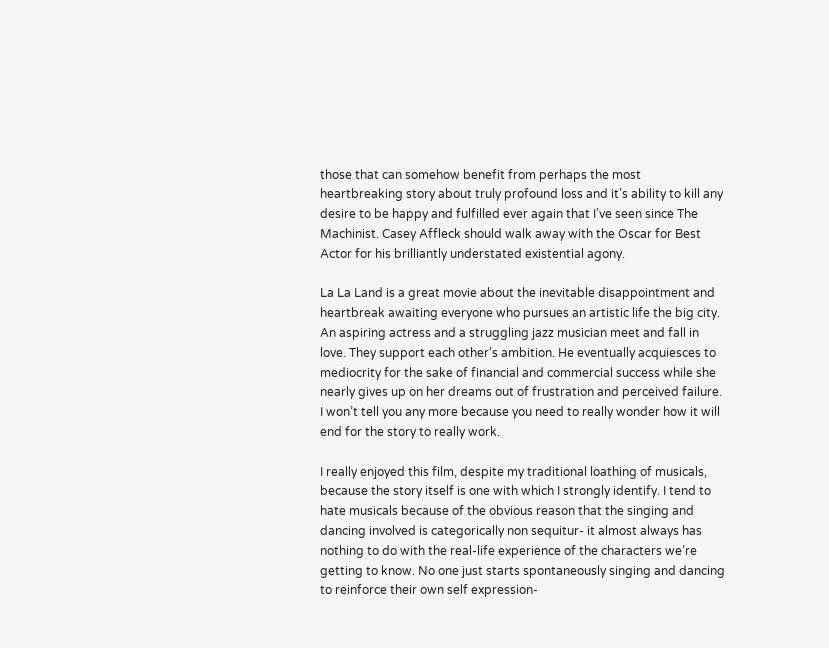those that can somehow benefit from perhaps the most heartbreaking story about truly profound loss and it’s ability to kill any desire to be happy and fulfilled ever again that I’ve seen since The Machinist. Casey Affleck should walk away with the Oscar for Best Actor for his brilliantly understated existential agony.

La La Land is a great movie about the inevitable disappointment and heartbreak awaiting everyone who pursues an artistic life the big city. An aspiring actress and a struggling jazz musician meet and fall in love. They support each other’s ambition. He eventually acquiesces to mediocrity for the sake of financial and commercial success while she nearly gives up on her dreams out of frustration and perceived failure. I won’t tell you any more because you need to really wonder how it will end for the story to really work.

I really enjoyed this film, despite my traditional loathing of musicals, because the story itself is one with which I strongly identify. I tend to hate musicals because of the obvious reason that the singing and dancing involved is categorically non sequitur- it almost always has nothing to do with the real-life experience of the characters we’re getting to know. No one just starts spontaneously singing and dancing to reinforce their own self expression-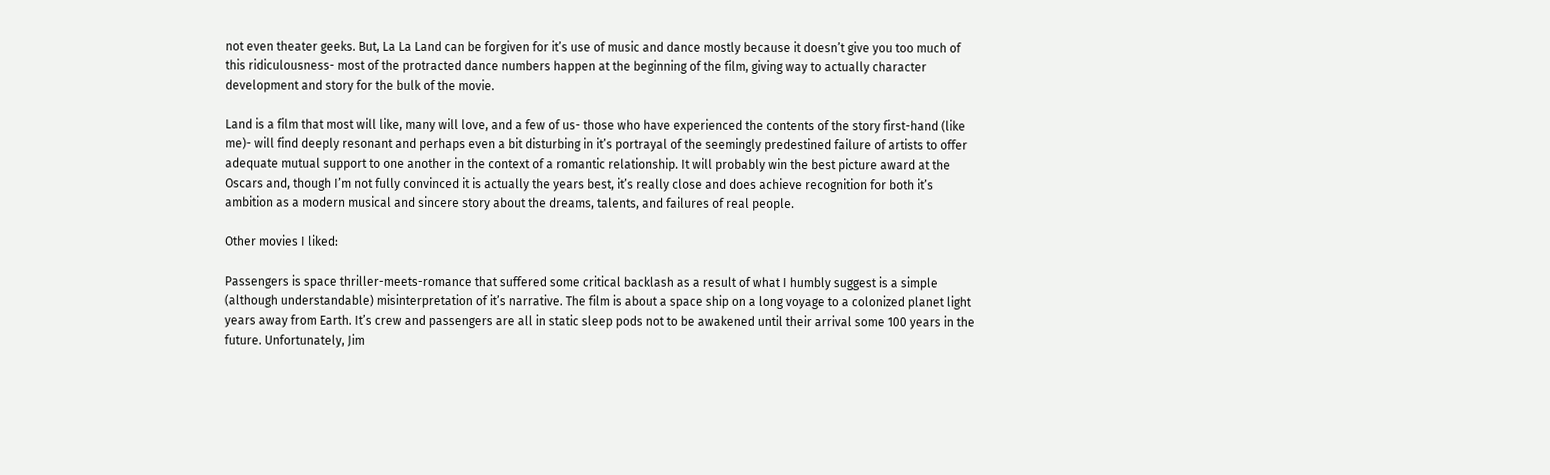not even theater geeks. But, La La Land can be forgiven for it’s use of music and dance mostly because it doesn’t give you too much of this ridiculousness- most of the protracted dance numbers happen at the beginning of the film, giving way to actually character development and story for the bulk of the movie.

Land is a film that most will like, many will love, and a few of us- those who have experienced the contents of the story first-hand (like me)- will find deeply resonant and perhaps even a bit disturbing in it’s portrayal of the seemingly predestined failure of artists to offer adequate mutual support to one another in the context of a romantic relationship. It will probably win the best picture award at the Oscars and, though I’m not fully convinced it is actually the years best, it’s really close and does achieve recognition for both it’s ambition as a modern musical and sincere story about the dreams, talents, and failures of real people.

Other movies I liked:

Passengers is space thriller-meets-romance that suffered some critical backlash as a result of what I humbly suggest is a simple (although understandable) misinterpretation of it’s narrative. The film is about a space ship on a long voyage to a colonized planet light years away from Earth. It’s crew and passengers are all in static sleep pods not to be awakened until their arrival some 100 years in the future. Unfortunately, Jim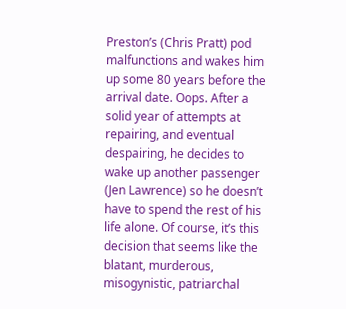Preston’s (Chris Pratt) pod malfunctions and wakes him up some 80 years before the arrival date. Oops. After a solid year of attempts at repairing, and eventual despairing, he decides to wake up another passenger (Jen Lawrence) so he doesn’t have to spend the rest of his life alone. Of course, it’s this decision that seems like the blatant, murderous, misogynistic, patriarchal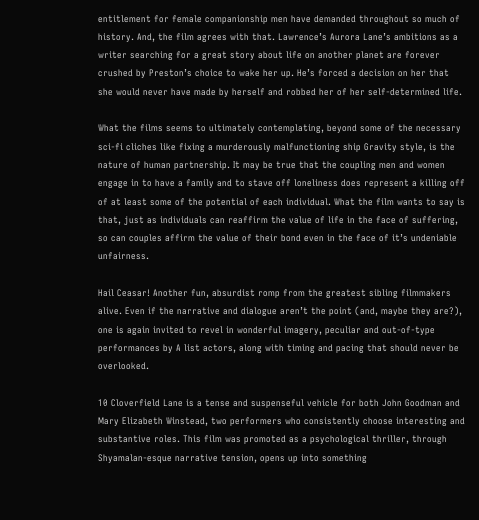entitlement for female companionship men have demanded throughout so much of history. And, the film agrees with that. Lawrence’s Aurora Lane’s ambitions as a writer searching for a great story about life on another planet are forever crushed by Preston’s choice to wake her up. He’s forced a decision on her that she would never have made by herself and robbed her of her self-determined life.

What the films seems to ultimately contemplating, beyond some of the necessary sci-fi cliches like fixing a murderously malfunctioning ship Gravity style, is the nature of human partnership. It may be true that the coupling men and women engage in to have a family and to stave off loneliness does represent a killing off of at least some of the potential of each individual. What the film wants to say is that, just as individuals can reaffirm the value of life in the face of suffering, so can couples affirm the value of their bond even in the face of it’s undeniable unfairness.

Hail Ceasar! Another fun, absurdist romp from the greatest sibling filmmakers alive. Even if the narrative and dialogue aren’t the point (and, maybe they are?), one is again invited to revel in wonderful imagery, peculiar and out-of-type performances by A list actors, along with timing and pacing that should never be overlooked.

10 Cloverfield Lane is a tense and suspenseful vehicle for both John Goodman and Mary Elizabeth Winstead, two performers who consistently choose interesting and substantive roles. This film was promoted as a psychological thriller, through Shyamalan-esque narrative tension, opens up into something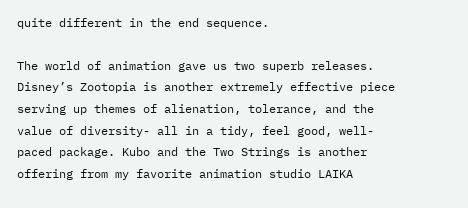quite different in the end sequence.

The world of animation gave us two superb releases. Disney’s Zootopia is another extremely effective piece serving up themes of alienation, tolerance, and the value of diversity- all in a tidy, feel good, well-paced package. Kubo and the Two Strings is another offering from my favorite animation studio LAIKA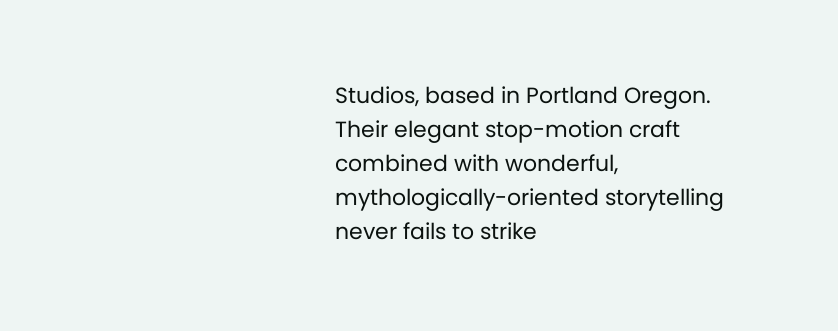Studios, based in Portland Oregon. Their elegant stop-motion craft combined with wonderful, mythologically-oriented storytelling never fails to strike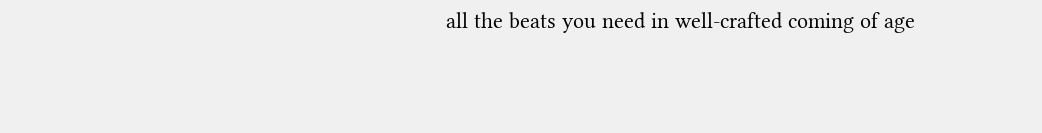all the beats you need in well-crafted coming of age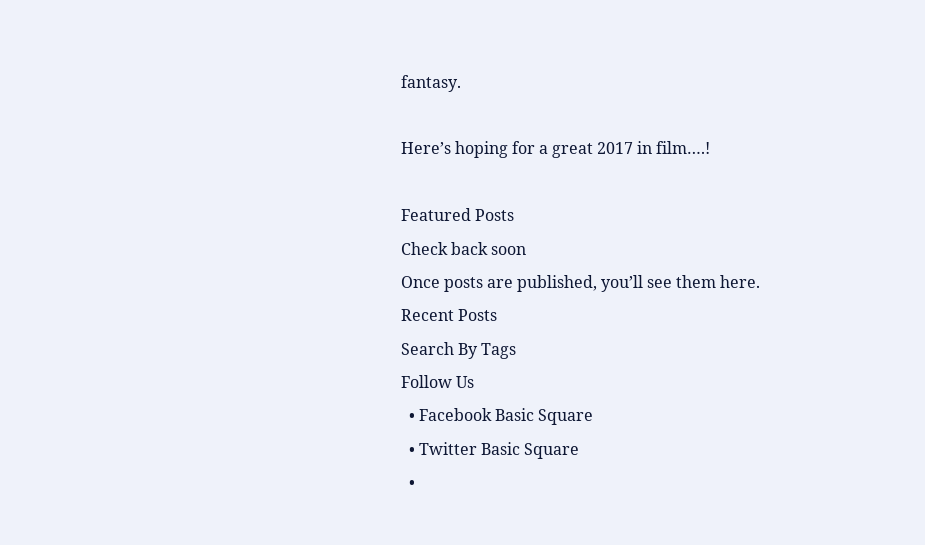fantasy.

Here’s hoping for a great 2017 in film….!

Featured Posts
Check back soon
Once posts are published, you’ll see them here.
Recent Posts
Search By Tags
Follow Us
  • Facebook Basic Square
  • Twitter Basic Square
  •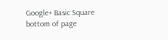Google+ Basic Square
bottom of page